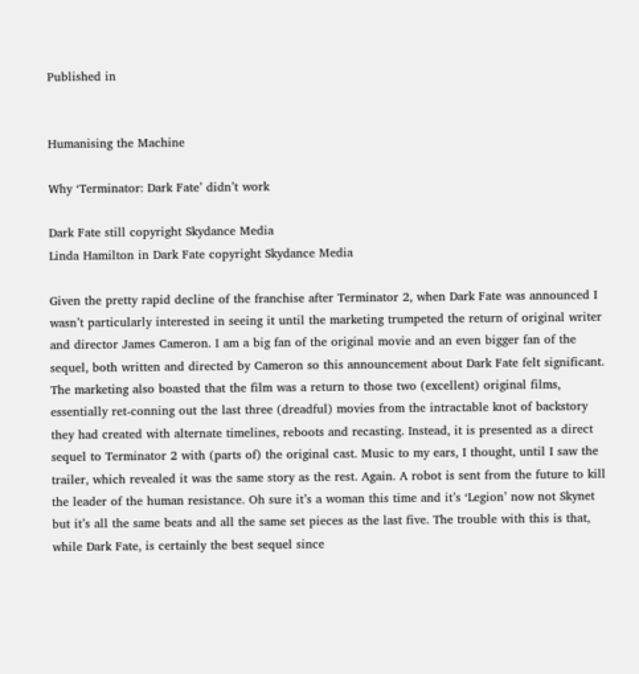Published in


Humanising the Machine

Why ‘Terminator: Dark Fate’ didn’t work

Dark Fate still copyright Skydance Media
Linda Hamilton in Dark Fate copyright Skydance Media

Given the pretty rapid decline of the franchise after Terminator 2, when Dark Fate was announced I wasn’t particularly interested in seeing it until the marketing trumpeted the return of original writer and director James Cameron. I am a big fan of the original movie and an even bigger fan of the sequel, both written and directed by Cameron so this announcement about Dark Fate felt significant. The marketing also boasted that the film was a return to those two (excellent) original films, essentially ret-conning out the last three (dreadful) movies from the intractable knot of backstory they had created with alternate timelines, reboots and recasting. Instead, it is presented as a direct sequel to Terminator 2 with (parts of) the original cast. Music to my ears, I thought, until I saw the trailer, which revealed it was the same story as the rest. Again. A robot is sent from the future to kill the leader of the human resistance. Oh sure it’s a woman this time and it’s ‘Legion’ now not Skynet but it’s all the same beats and all the same set pieces as the last five. The trouble with this is that, while Dark Fate, is certainly the best sequel since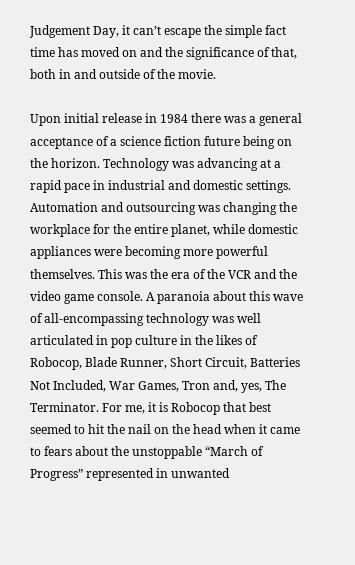Judgement Day, it can’t escape the simple fact time has moved on and the significance of that, both in and outside of the movie.

Upon initial release in 1984 there was a general acceptance of a science fiction future being on the horizon. Technology was advancing at a rapid pace in industrial and domestic settings. Automation and outsourcing was changing the workplace for the entire planet, while domestic appliances were becoming more powerful themselves. This was the era of the VCR and the video game console. A paranoia about this wave of all-encompassing technology was well articulated in pop culture in the likes of Robocop, Blade Runner, Short Circuit, Batteries Not Included, War Games, Tron and, yes, The Terminator. For me, it is Robocop that best seemed to hit the nail on the head when it came to fears about the unstoppable “March of Progress” represented in unwanted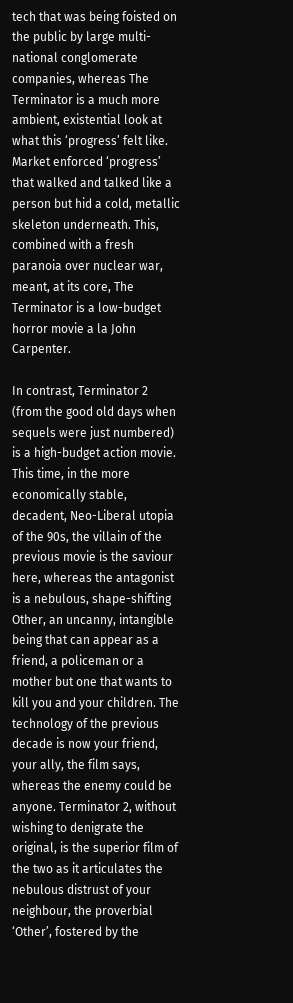tech that was being foisted on the public by large multi-national conglomerate companies, whereas The Terminator is a much more ambient, existential look at what this ‘progress’ felt like. Market enforced ‘progress’ that walked and talked like a person but hid a cold, metallic skeleton underneath. This, combined with a fresh paranoia over nuclear war, meant, at its core, The Terminator is a low-budget horror movie a la John Carpenter.

In contrast, Terminator 2 (from the good old days when sequels were just numbered) is a high-budget action movie. This time, in the more economically stable, decadent, Neo-Liberal utopia of the 90s, the villain of the previous movie is the saviour here, whereas the antagonist is a nebulous, shape-shifting Other, an uncanny, intangible being that can appear as a friend, a policeman or a mother but one that wants to kill you and your children. The technology of the previous decade is now your friend, your ally, the film says, whereas the enemy could be anyone. Terminator 2, without wishing to denigrate the original, is the superior film of the two as it articulates the nebulous distrust of your neighbour, the proverbial ‘Other’, fostered by the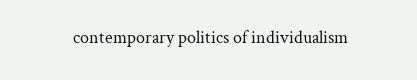contemporary politics of individualism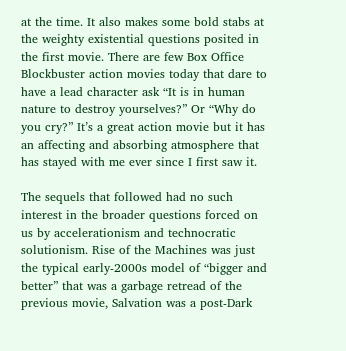at the time. It also makes some bold stabs at the weighty existential questions posited in the first movie. There are few Box Office Blockbuster action movies today that dare to have a lead character ask “It is in human nature to destroy yourselves?” Or “Why do you cry?” It’s a great action movie but it has an affecting and absorbing atmosphere that has stayed with me ever since I first saw it.

The sequels that followed had no such interest in the broader questions forced on us by accelerationism and technocratic solutionism. Rise of the Machines was just the typical early-2000s model of “bigger and better” that was a garbage retread of the previous movie, Salvation was a post-Dark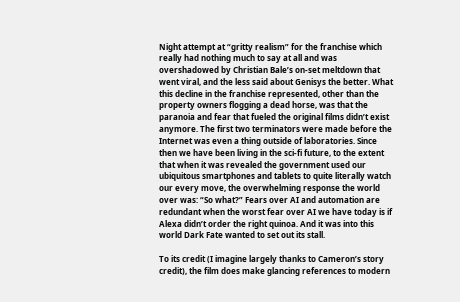Night attempt at “gritty realism” for the franchise which really had nothing much to say at all and was overshadowed by Christian Bale’s on-set meltdown that went viral, and the less said about Genisys the better. What this decline in the franchise represented, other than the property owners flogging a dead horse, was that the paranoia and fear that fueled the original films didn’t exist anymore. The first two terminators were made before the Internet was even a thing outside of laboratories. Since then we have been living in the sci-fi future, to the extent that when it was revealed the government used our ubiquitous smartphones and tablets to quite literally watch our every move, the overwhelming response the world over was: “So what?” Fears over AI and automation are redundant when the worst fear over AI we have today is if Alexa didn’t order the right quinoa. And it was into this world Dark Fate wanted to set out its stall.

To its credit (I imagine largely thanks to Cameron’s story credit), the film does make glancing references to modern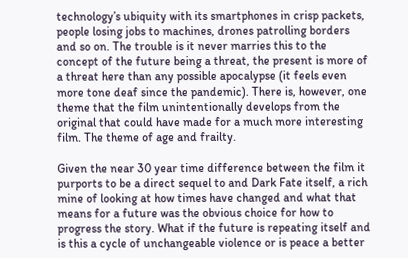technology’s ubiquity with its smartphones in crisp packets, people losing jobs to machines, drones patrolling borders and so on. The trouble is it never marries this to the concept of the future being a threat, the present is more of a threat here than any possible apocalypse (it feels even more tone deaf since the pandemic). There is, however, one theme that the film unintentionally develops from the original that could have made for a much more interesting film. The theme of age and frailty.

Given the near 30 year time difference between the film it purports to be a direct sequel to and Dark Fate itself, a rich mine of looking at how times have changed and what that means for a future was the obvious choice for how to progress the story. What if the future is repeating itself and is this a cycle of unchangeable violence or is peace a better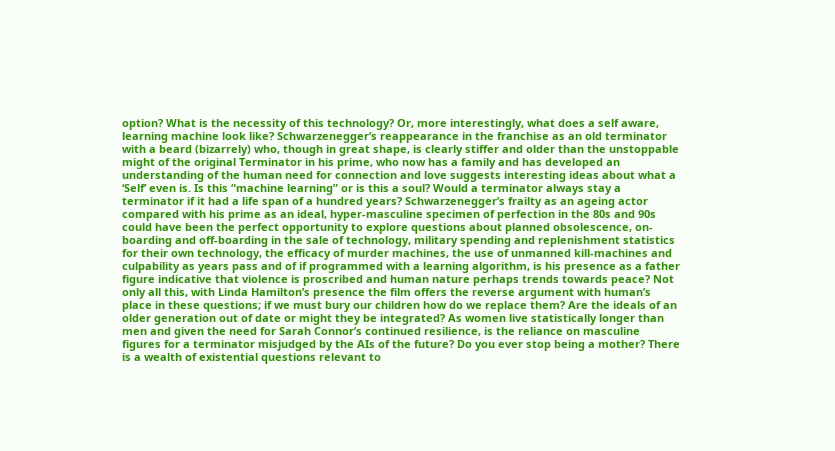option? What is the necessity of this technology? Or, more interestingly, what does a self aware, learning machine look like? Schwarzenegger’s reappearance in the franchise as an old terminator with a beard (bizarrely) who, though in great shape, is clearly stiffer and older than the unstoppable might of the original Terminator in his prime, who now has a family and has developed an understanding of the human need for connection and love suggests interesting ideas about what a ‘Self’ even is. Is this “machine learning” or is this a soul? Would a terminator always stay a terminator if it had a life span of a hundred years? Schwarzenegger’s frailty as an ageing actor compared with his prime as an ideal, hyper-masculine specimen of perfection in the 80s and 90s could have been the perfect opportunity to explore questions about planned obsolescence, on-boarding and off-boarding in the sale of technology, military spending and replenishment statistics for their own technology, the efficacy of murder machines, the use of unmanned kill-machines and culpability as years pass and of if programmed with a learning algorithm, is his presence as a father figure indicative that violence is proscribed and human nature perhaps trends towards peace? Not only all this, with Linda Hamilton’s presence the film offers the reverse argument with human’s place in these questions; if we must bury our children how do we replace them? Are the ideals of an older generation out of date or might they be integrated? As women live statistically longer than men and given the need for Sarah Connor’s continued resilience, is the reliance on masculine figures for a terminator misjudged by the AIs of the future? Do you ever stop being a mother? There is a wealth of existential questions relevant to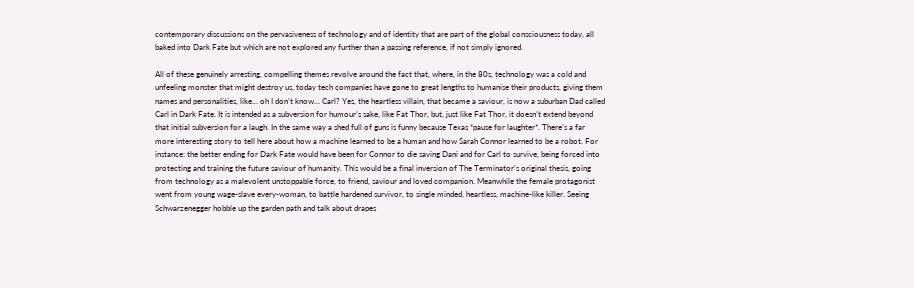contemporary discussions on the pervasiveness of technology and of identity that are part of the global consciousness today, all baked into Dark Fate but which are not explored any further than a passing reference, if not simply ignored.

All of these genuinely arresting, compelling themes revolve around the fact that, where, in the 80s, technology was a cold and unfeeling monster that might destroy us, today tech companies have gone to great lengths to humanise their products, giving them names and personalities, like… oh I don’t know… Carl? Yes, the heartless villain, that became a saviour, is now a suburban Dad called Carl in Dark Fate. It is intended as a subversion for humour’s sake, like Fat Thor, but, just like Fat Thor, it doesn’t extend beyond that initial subversion for a laugh. In the same way a shed full of guns is funny because Texas *pause for laughter*. There’s a far more interesting story to tell here about how a machine learned to be a human and how Sarah Connor learned to be a robot. For instance: the better ending for Dark Fate would have been for Connor to die saving Dani and for Carl to survive, being forced into protecting and training the future saviour of humanity. This would be a final inversion of The Terminator’s original thesis, going from technology as a malevolent unstoppable force, to friend, saviour and loved companion. Meanwhile the female protagonist went from young wage-slave every-woman, to battle hardened survivor, to single minded, heartless, machine-like killer. Seeing Schwarzenegger hobble up the garden path and talk about drapes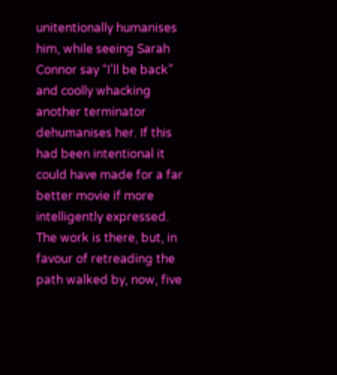unitentionally humanises him, while seeing Sarah Connor say “I’ll be back” and coolly whacking another terminator dehumanises her. If this had been intentional it could have made for a far better movie if more intelligently expressed. The work is there, but, in favour of retreading the path walked by, now, five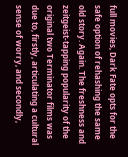full movies, Dark Fate opts for the safe option of rehashing the same old story. Again. The freshness and zeitgeist-tapping popularity of the original two Terminator films was due to, firstly, articulating a cultural sense of worry, and secondly,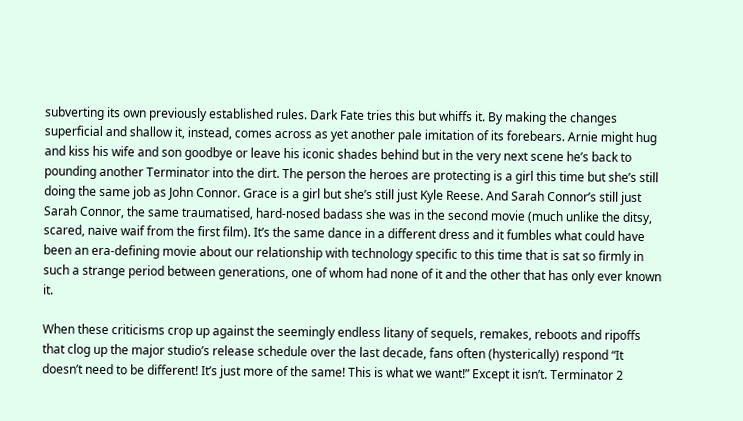subverting its own previously established rules. Dark Fate tries this but whiffs it. By making the changes superficial and shallow it, instead, comes across as yet another pale imitation of its forebears. Arnie might hug and kiss his wife and son goodbye or leave his iconic shades behind but in the very next scene he’s back to pounding another Terminator into the dirt. The person the heroes are protecting is a girl this time but she’s still doing the same job as John Connor. Grace is a girl but she’s still just Kyle Reese. And Sarah Connor’s still just Sarah Connor, the same traumatised, hard-nosed badass she was in the second movie (much unlike the ditsy, scared, naive waif from the first film). It’s the same dance in a different dress and it fumbles what could have been an era-defining movie about our relationship with technology specific to this time that is sat so firmly in such a strange period between generations, one of whom had none of it and the other that has only ever known it.

When these criticisms crop up against the seemingly endless litany of sequels, remakes, reboots and ripoffs that clog up the major studio’s release schedule over the last decade, fans often (hysterically) respond “It doesn’t need to be different! It’s just more of the same! This is what we want!” Except it isn’t. Terminator 2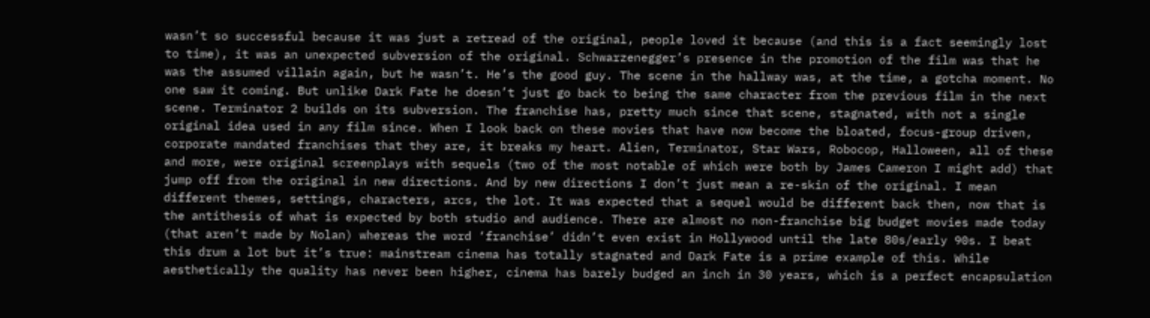wasn’t so successful because it was just a retread of the original, people loved it because (and this is a fact seemingly lost to time), it was an unexpected subversion of the original. Schwarzenegger’s presence in the promotion of the film was that he was the assumed villain again, but he wasn’t. He’s the good guy. The scene in the hallway was, at the time, a gotcha moment. No one saw it coming. But unlike Dark Fate he doesn’t just go back to being the same character from the previous film in the next scene. Terminator 2 builds on its subversion. The franchise has, pretty much since that scene, stagnated, with not a single original idea used in any film since. When I look back on these movies that have now become the bloated, focus-group driven, corporate mandated franchises that they are, it breaks my heart. Alien, Terminator, Star Wars, Robocop, Halloween, all of these and more, were original screenplays with sequels (two of the most notable of which were both by James Cameron I might add) that jump off from the original in new directions. And by new directions I don’t just mean a re-skin of the original. I mean different themes, settings, characters, arcs, the lot. It was expected that a sequel would be different back then, now that is the antithesis of what is expected by both studio and audience. There are almost no non-franchise big budget movies made today (that aren’t made by Nolan) whereas the word ‘franchise’ didn’t even exist in Hollywood until the late 80s/early 90s. I beat this drum a lot but it’s true: mainstream cinema has totally stagnated and Dark Fate is a prime example of this. While aesthetically the quality has never been higher, cinema has barely budged an inch in 30 years, which is a perfect encapsulation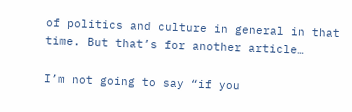of politics and culture in general in that time. But that’s for another article…

I’m not going to say “if you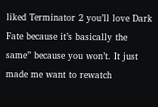liked Terminator 2 you’ll love Dark Fate because it’s basically the same” because you won’t. It just made me want to rewatch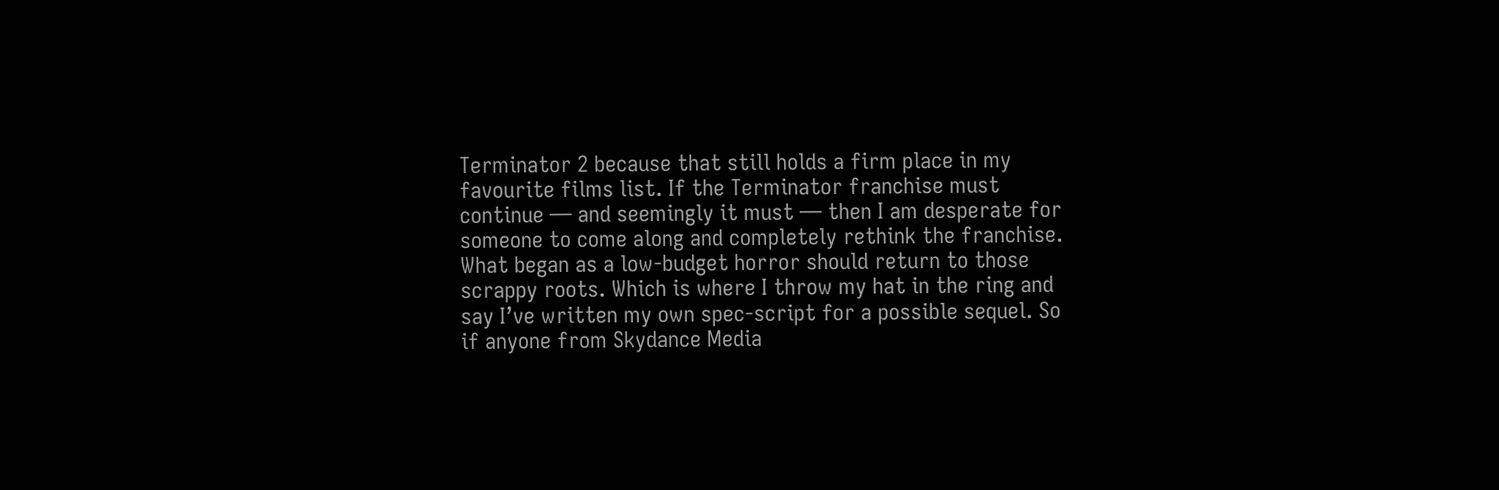Terminator 2 because that still holds a firm place in my favourite films list. If the Terminator franchise must continue — and seemingly it must — then I am desperate for someone to come along and completely rethink the franchise. What began as a low-budget horror should return to those scrappy roots. Which is where I throw my hat in the ring and say I’ve written my own spec-script for a possible sequel. So if anyone from Skydance Media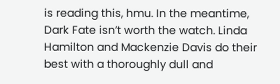is reading this, hmu. In the meantime, Dark Fate isn’t worth the watch. Linda Hamilton and Mackenzie Davis do their best with a thoroughly dull and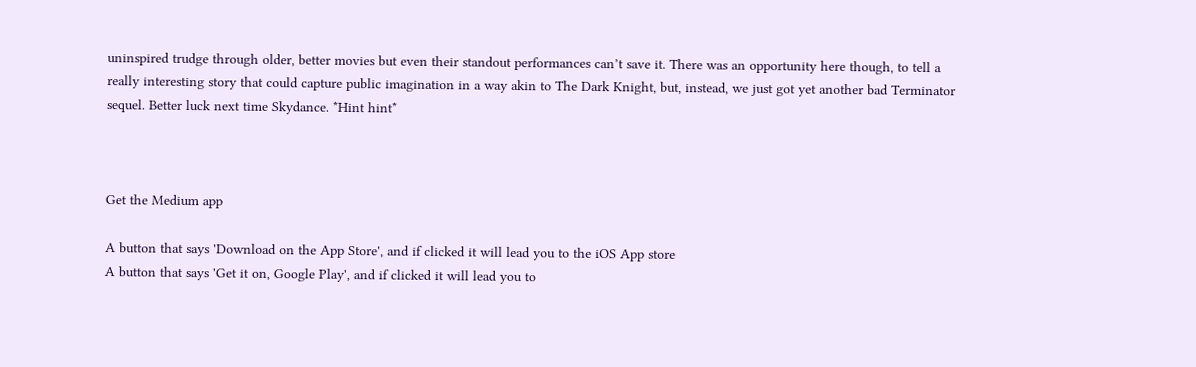uninspired trudge through older, better movies but even their standout performances can’t save it. There was an opportunity here though, to tell a really interesting story that could capture public imagination in a way akin to The Dark Knight, but, instead, we just got yet another bad Terminator sequel. Better luck next time Skydance. *Hint hint*



Get the Medium app

A button that says 'Download on the App Store', and if clicked it will lead you to the iOS App store
A button that says 'Get it on, Google Play', and if clicked it will lead you to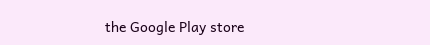the Google Play store